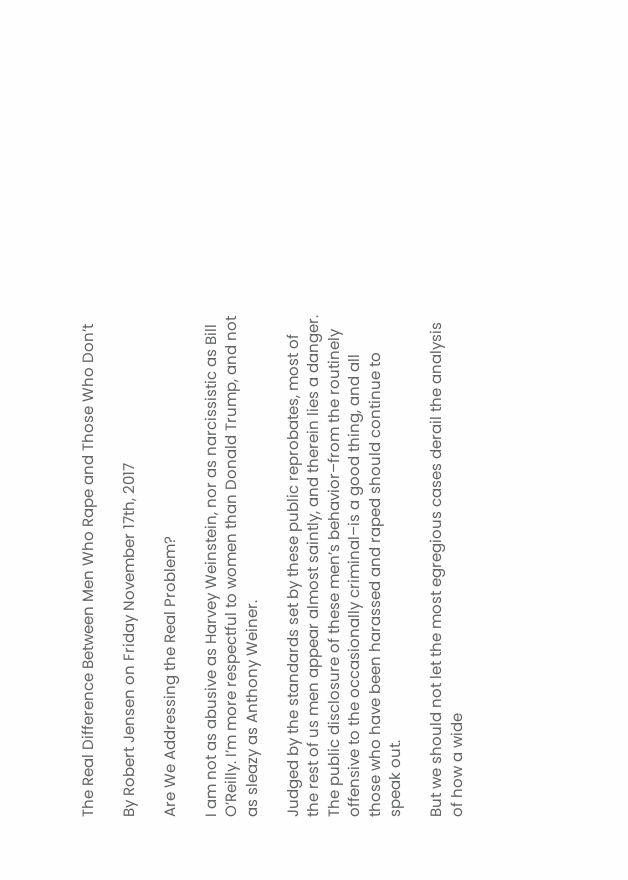The Real Difference Between Men Who Rape and Those Who Don’t

By Robert Jensen on Friday November 17th, 2017

Are We Addressing the Real Problem?

I am not as abusive as Harvey Weinstein, nor as narcissistic as Bill O’Reilly. I’m more respectful to women than Donald Trump, and not as sleazy as Anthony Weiner.

Judged by the standards set by these public reprobates, most of the rest of us men appear almost saintly, and therein lies a danger. The public disclosure of these men’s behavior–from the routinely offensive to the occasionally criminal–is a good thing, and all those who have been harassed and raped should continue to speak out.

But we should not let the most egregious cases derail the analysis of how a wide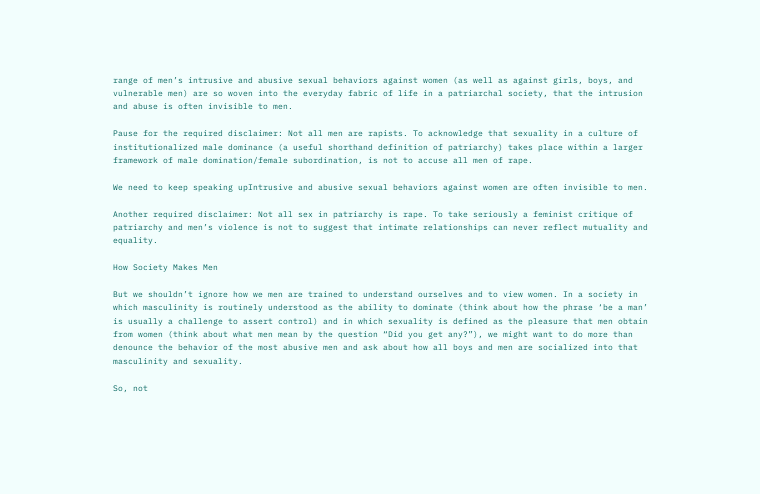range of men’s intrusive and abusive sexual behaviors against women (as well as against girls, boys, and vulnerable men) are so woven into the everyday fabric of life in a patriarchal society, that the intrusion and abuse is often invisible to men.

Pause for the required disclaimer: Not all men are rapists. To acknowledge that sexuality in a culture of institutionalized male dominance (a useful shorthand definition of patriarchy) takes place within a larger framework of male domination/female subordination, is not to accuse all men of rape.

We need to keep speaking upIntrusive and abusive sexual behaviors against women are often invisible to men.

Another required disclaimer: Not all sex in patriarchy is rape. To take seriously a feminist critique of patriarchy and men’s violence is not to suggest that intimate relationships can never reflect mutuality and equality.

How Society Makes Men

But we shouldn’t ignore how we men are trained to understand ourselves and to view women. In a society in which masculinity is routinely understood as the ability to dominate (think about how the phrase ‘be a man’ is usually a challenge to assert control) and in which sexuality is defined as the pleasure that men obtain from women (think about what men mean by the question “Did you get any?”), we might want to do more than denounce the behavior of the most abusive men and ask about how all boys and men are socialized into that masculinity and sexuality.

So, not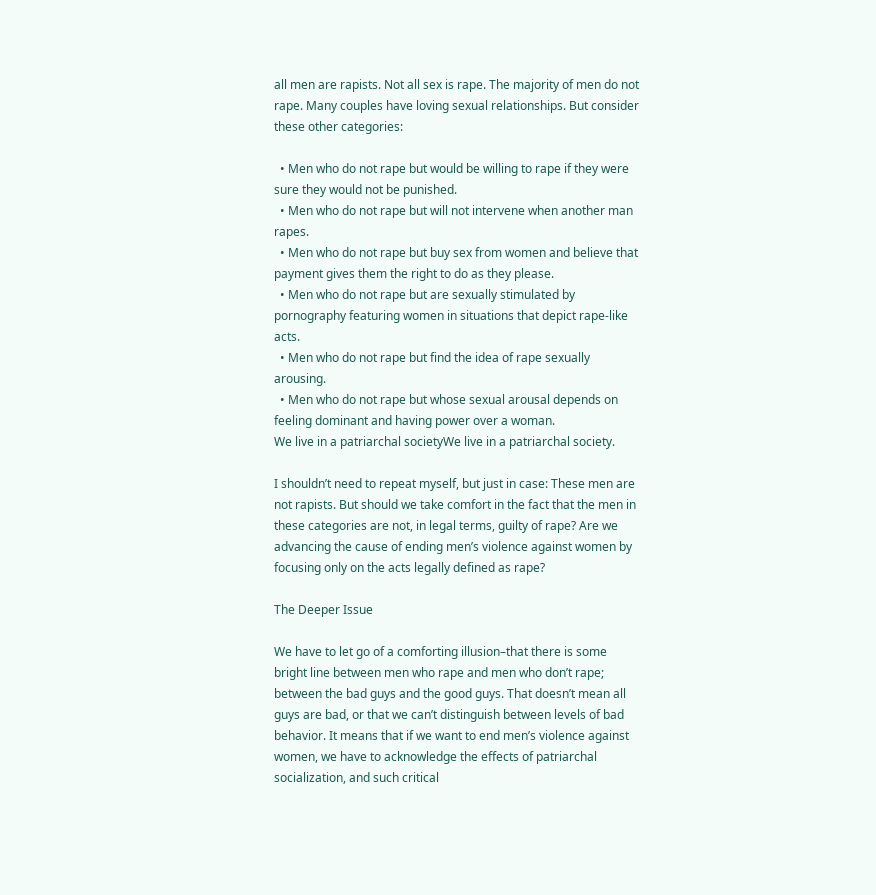all men are rapists. Not all sex is rape. The majority of men do not rape. Many couples have loving sexual relationships. But consider these other categories:

  • Men who do not rape but would be willing to rape if they were sure they would not be punished.
  • Men who do not rape but will not intervene when another man rapes.
  • Men who do not rape but buy sex from women and believe that payment gives them the right to do as they please.
  • Men who do not rape but are sexually stimulated by pornography featuring women in situations that depict rape-like acts.
  • Men who do not rape but find the idea of rape sexually arousing.
  • Men who do not rape but whose sexual arousal depends on feeling dominant and having power over a woman.
We live in a patriarchal societyWe live in a patriarchal society.

I shouldn’t need to repeat myself, but just in case: These men are not rapists. But should we take comfort in the fact that the men in these categories are not, in legal terms, guilty of rape? Are we advancing the cause of ending men’s violence against women by focusing only on the acts legally defined as rape?

The Deeper Issue

We have to let go of a comforting illusion–that there is some bright line between men who rape and men who don’t rape; between the bad guys and the good guys. That doesn’t mean all guys are bad, or that we can’t distinguish between levels of bad behavior. It means that if we want to end men’s violence against women, we have to acknowledge the effects of patriarchal socialization, and such critical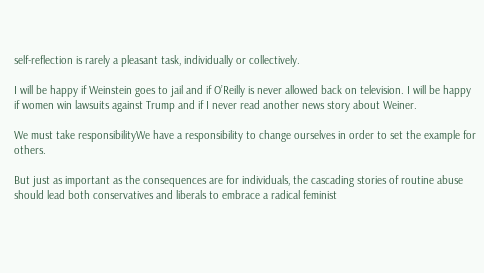self-reflection is rarely a pleasant task, individually or collectively.

I will be happy if Weinstein goes to jail and if O’Reilly is never allowed back on television. I will be happy if women win lawsuits against Trump and if I never read another news story about Weiner.

We must take responsibilityWe have a responsibility to change ourselves in order to set the example for others.

But just as important as the consequences are for individuals, the cascading stories of routine abuse should lead both conservatives and liberals to embrace a radical feminist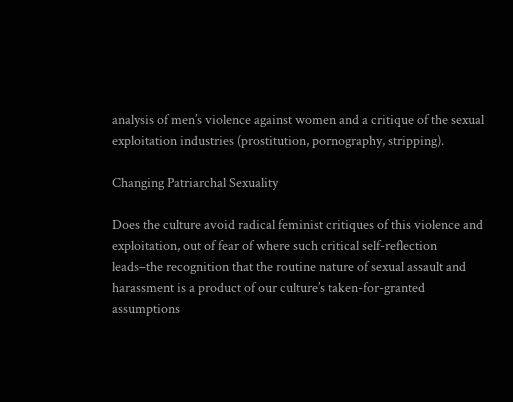analysis of men’s violence against women and a critique of the sexual exploitation industries (prostitution, pornography, stripping).

Changing Patriarchal Sexuality

Does the culture avoid radical feminist critiques of this violence and exploitation, out of fear of where such critical self-reflection leads–the recognition that the routine nature of sexual assault and harassment is a product of our culture’s taken-for-granted assumptions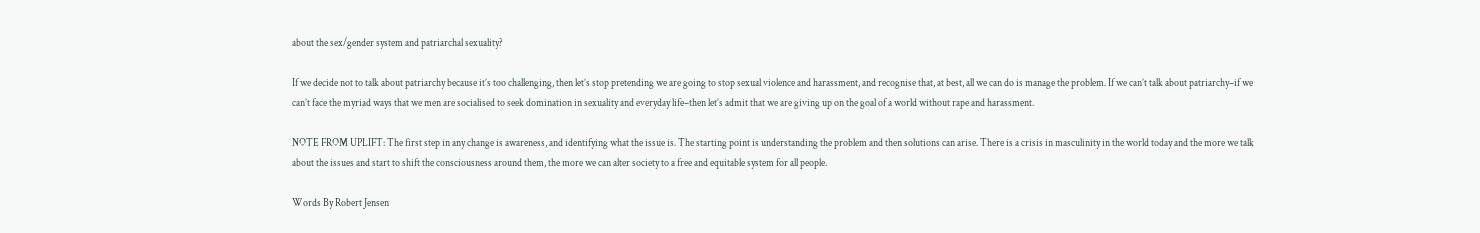about the sex/gender system and patriarchal sexuality?

If we decide not to talk about patriarchy because it’s too challenging, then let’s stop pretending we are going to stop sexual violence and harassment, and recognise that, at best, all we can do is manage the problem. If we can’t talk about patriarchy–if we can’t face the myriad ways that we men are socialised to seek domination in sexuality and everyday life–then let’s admit that we are giving up on the goal of a world without rape and harassment.

NOTE FROM UPLIFT: The first step in any change is awareness, and identifying what the issue is. The starting point is understanding the problem and then solutions can arise. There is a crisis in masculinity in the world today and the more we talk about the issues and start to shift the consciousness around them, the more we can alter society to a free and equitable system for all people.

Words By Robert Jensen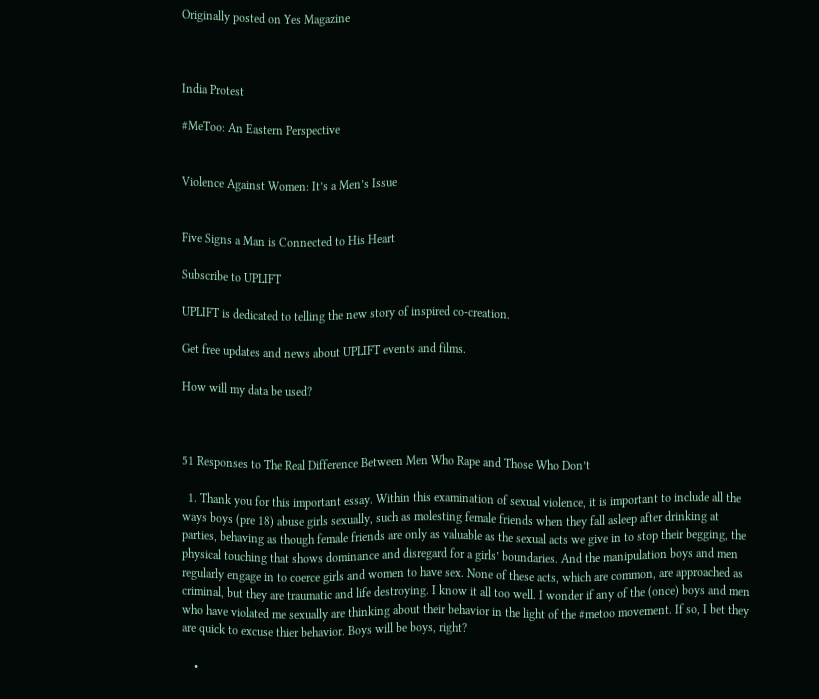Originally posted on Yes Magazine



India Protest

#MeToo: An Eastern Perspective


Violence Against Women: It’s a Men’s Issue


Five Signs a Man is Connected to His Heart

Subscribe to UPLIFT

UPLIFT is dedicated to telling the new story of inspired co-creation.

Get free updates and news about UPLIFT events and films.

How will my data be used?



51 Responses to The Real Difference Between Men Who Rape and Those Who Don’t

  1. Thank you for this important essay. Within this examination of sexual violence, it is important to include all the ways boys (pre 18) abuse girls sexually, such as molesting female friends when they fall asleep after drinking at parties, behaving as though female friends are only as valuable as the sexual acts we give in to stop their begging, the physical touching that shows dominance and disregard for a girls’ boundaries. And the manipulation boys and men regularly engage in to coerce girls and women to have sex. None of these acts, which are common, are approached as criminal, but they are traumatic and life destroying. I know it all too well. I wonder if any of the (once) boys and men who have violated me sexually are thinking about their behavior in the light of the #metoo movement. If so, I bet they are quick to excuse thier behavior. Boys will be boys, right?

    •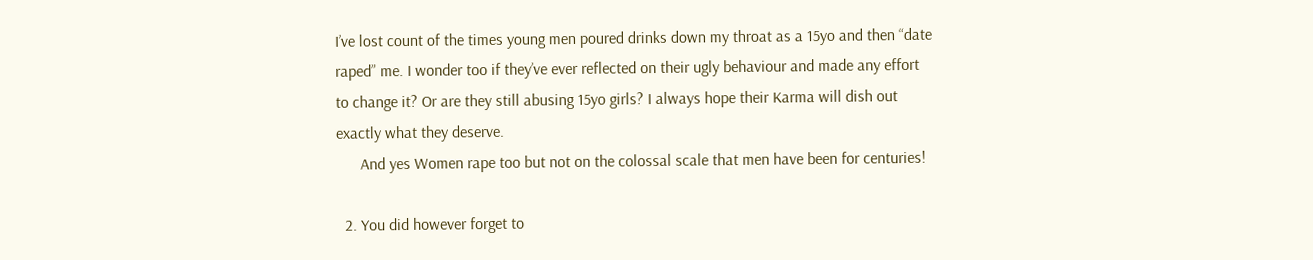I’ve lost count of the times young men poured drinks down my throat as a 15yo and then “date raped” me. I wonder too if they’ve ever reflected on their ugly behaviour and made any effort to change it? Or are they still abusing 15yo girls? I always hope their Karma will dish out exactly what they deserve.
      And yes Women rape too but not on the colossal scale that men have been for centuries!

  2. You did however forget to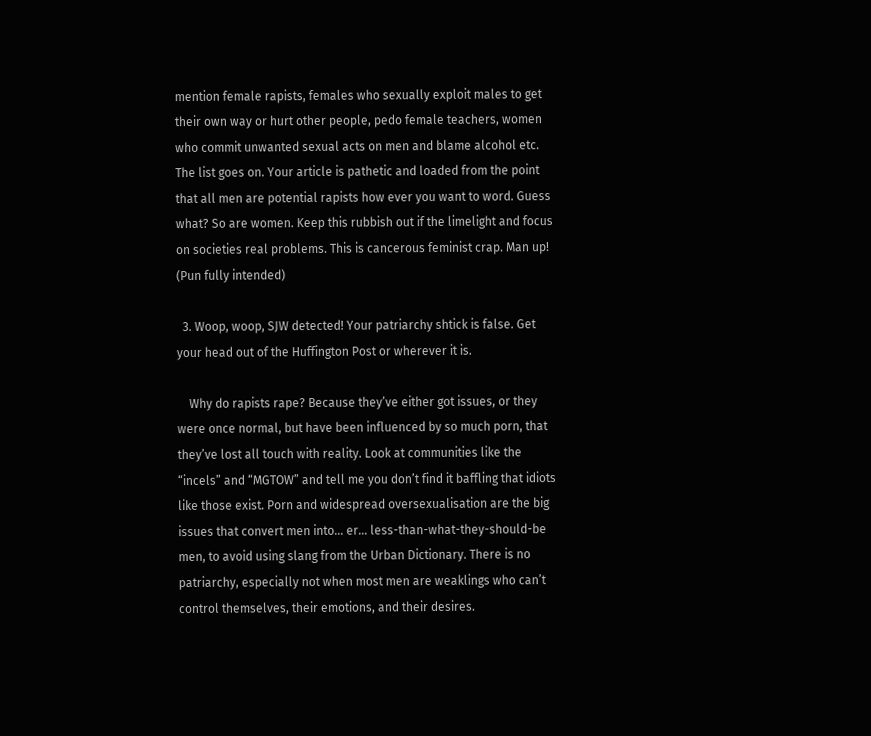mention female rapists, females who sexually exploit males to get their own way or hurt other people, pedo female teachers, women who commit unwanted sexual acts on men and blame alcohol etc. The list goes on. Your article is pathetic and loaded from the point that all men are potential rapists how ever you want to word. Guess what? So are women. Keep this rubbish out if the limelight and focus on societies real problems. This is cancerous feminist crap. Man up! (Pun fully intended)

  3. Woop, woop, SJW detected! Your patriarchy shtick is false. Get your head out of the Huffington Post or wherever it is.

    Why do rapists rape? Because they’ve either got issues, or they were once normal, but have been influenced by so much porn, that they’ve lost all touch with reality. Look at communities like the “incels” and “MGTOW” and tell me you don’t find it baffling that idiots like those exist. Porn and widespread oversexualisation are the big issues that convert men into… er… less-than-what-they-should-be men, to avoid using slang from the Urban Dictionary. There is no patriarchy, especially not when most men are weaklings who can’t control themselves, their emotions, and their desires.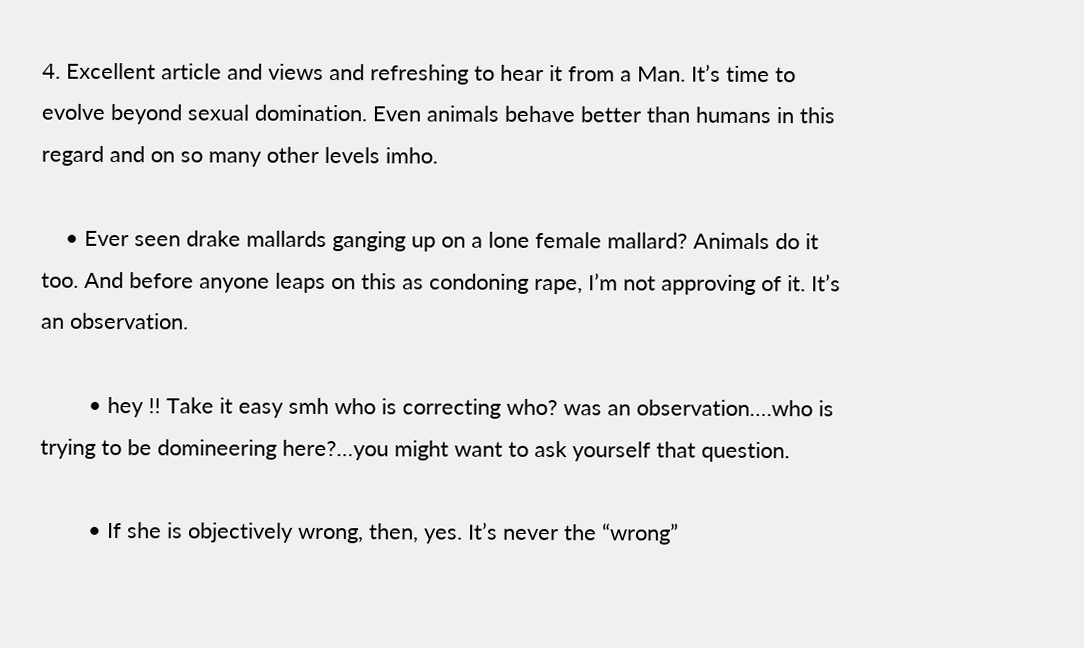4. Excellent article and views and refreshing to hear it from a Man. It’s time to evolve beyond sexual domination. Even animals behave better than humans in this regard and on so many other levels imho.

    • Ever seen drake mallards ganging up on a lone female mallard? Animals do it too. And before anyone leaps on this as condoning rape, I’m not approving of it. It’s an observation.

        • hey !! Take it easy smh who is correcting who? was an observation….who is trying to be domineering here?…you might want to ask yourself that question.

        • If she is objectively wrong, then, yes. It’s never the “wrong”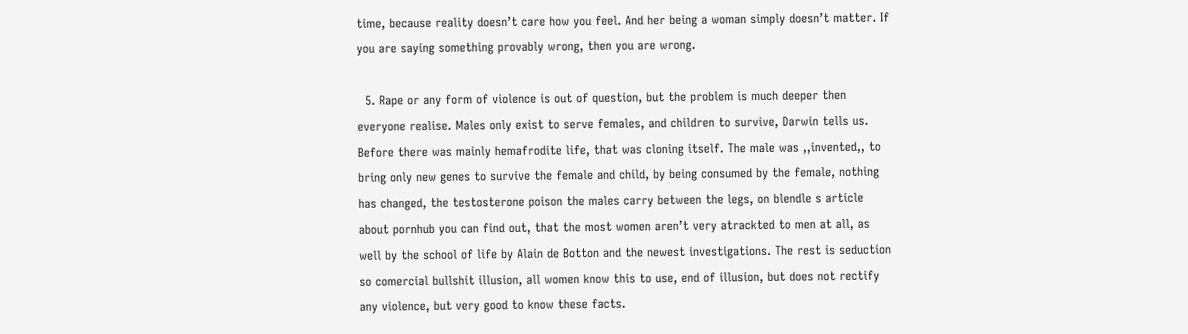time, because reality doesn’t care how you feel. And her being a woman simply doesn’t matter. If you are saying something provably wrong, then you are wrong.

  5. Rape or any form of violence is out of question, but the problem is much deeper then everyone realise. Males only exist to serve females, and children to survive, Darwin tells us. Before there was mainly hemafrodite life, that was cloning itself. The male was ,,invented,, to bring only new genes to survive the female and child, by being consumed by the female, nothing has changed, the testosterone poison the males carry between the legs, on blendle s article about pornhub you can find out, that the most women aren’t very atrackted to men at all, as well by the school of life by Alain de Botton and the newest investigations. The rest is seduction so comercial bullshit illusion, all women know this to use, end of illusion, but does not rectify any violence, but very good to know these facts.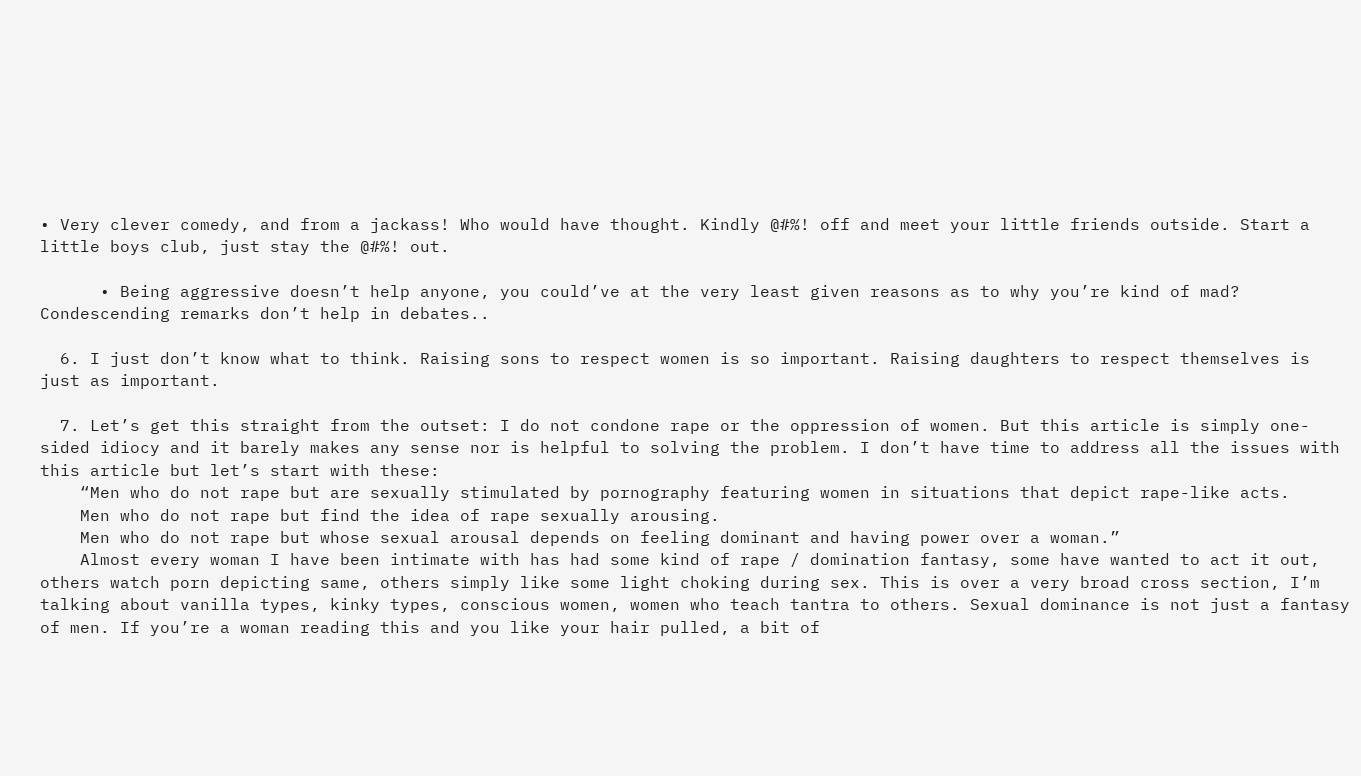• Very clever comedy, and from a jackass! Who would have thought. Kindly @#%! off and meet your little friends outside. Start a little boys club, just stay the @#%! out.

      • Being aggressive doesn’t help anyone, you could’ve at the very least given reasons as to why you’re kind of mad? Condescending remarks don’t help in debates..

  6. I just don’t know what to think. Raising sons to respect women is so important. Raising daughters to respect themselves is just as important.

  7. Let’s get this straight from the outset: I do not condone rape or the oppression of women. But this article is simply one-sided idiocy and it barely makes any sense nor is helpful to solving the problem. I don’t have time to address all the issues with this article but let’s start with these:
    “Men who do not rape but are sexually stimulated by pornography featuring women in situations that depict rape-like acts.
    Men who do not rape but find the idea of rape sexually arousing.
    Men who do not rape but whose sexual arousal depends on feeling dominant and having power over a woman.”
    Almost every woman I have been intimate with has had some kind of rape / domination fantasy, some have wanted to act it out, others watch porn depicting same, others simply like some light choking during sex. This is over a very broad cross section, I’m talking about vanilla types, kinky types, conscious women, women who teach tantra to others. Sexual dominance is not just a fantasy of men. If you’re a woman reading this and you like your hair pulled, a bit of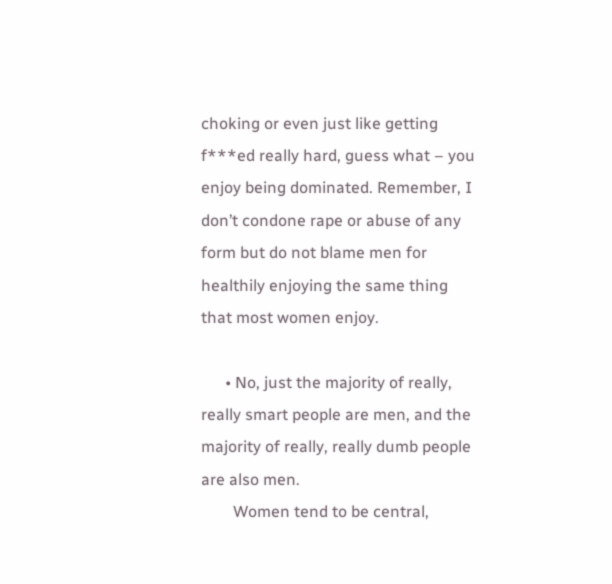choking or even just like getting f***ed really hard, guess what – you enjoy being dominated. Remember, I don’t condone rape or abuse of any form but do not blame men for healthily enjoying the same thing that most women enjoy.

      • No, just the majority of really, really smart people are men, and the majority of really, really dumb people are also men.
        Women tend to be central,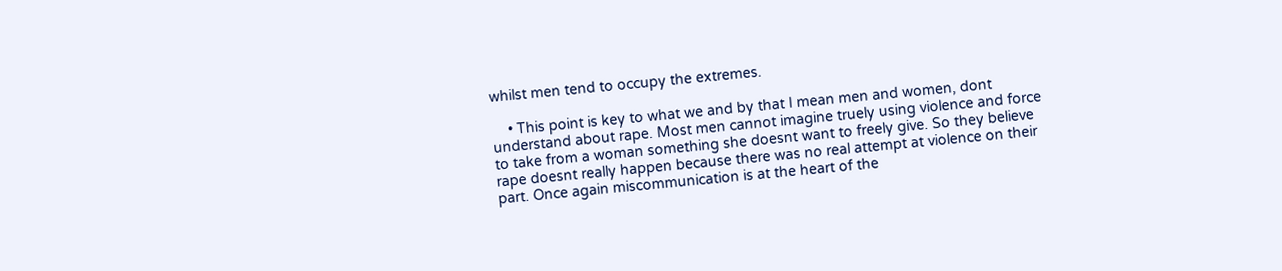whilst men tend to occupy the extremes.

    • This point is key to what we and by that I mean men and women, dont understand about rape. Most men cannot imagine truely using violence and force to take from a woman something she doesnt want to freely give. So they believe rape doesnt really happen because there was no real attempt at violence on their part. Once again miscommunication is at the heart of the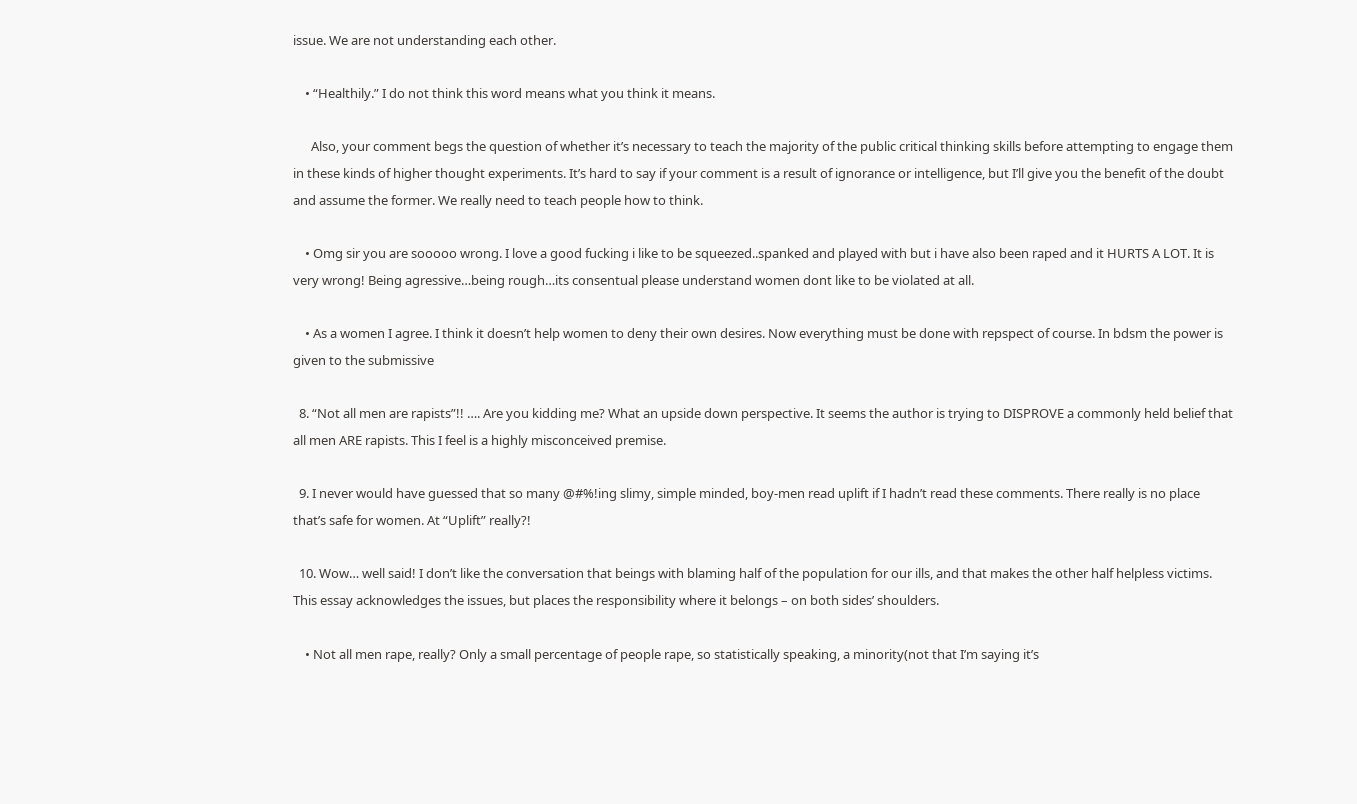issue. We are not understanding each other.

    • “Healthily.” I do not think this word means what you think it means.

      Also, your comment begs the question of whether it’s necessary to teach the majority of the public critical thinking skills before attempting to engage them in these kinds of higher thought experiments. It’s hard to say if your comment is a result of ignorance or intelligence, but I’ll give you the benefit of the doubt and assume the former. We really need to teach people how to think.

    • Omg sir you are sooooo wrong. I love a good fucking i like to be squeezed..spanked and played with but i have also been raped and it HURTS A LOT. It is very wrong! Being agressive…being rough…its consentual please understand women dont like to be violated at all.

    • As a women I agree. I think it doesn’t help women to deny their own desires. Now everything must be done with repspect of course. In bdsm the power is given to the submissive

  8. “Not all men are rapists”!! …. Are you kidding me? What an upside down perspective. It seems the author is trying to DISPROVE a commonly held belief that all men ARE rapists. This I feel is a highly misconceived premise.

  9. I never would have guessed that so many @#%!ing slimy, simple minded, boy-men read uplift if I hadn’t read these comments. There really is no place that’s safe for women. At “Uplift” really?!

  10. Wow… well said! I don’t like the conversation that beings with blaming half of the population for our ills, and that makes the other half helpless victims. This essay acknowledges the issues, but places the responsibility where it belongs – on both sides’ shoulders.

    • Not all men rape, really? Only a small percentage of people rape, so statistically speaking, a minority(not that I’m saying it’s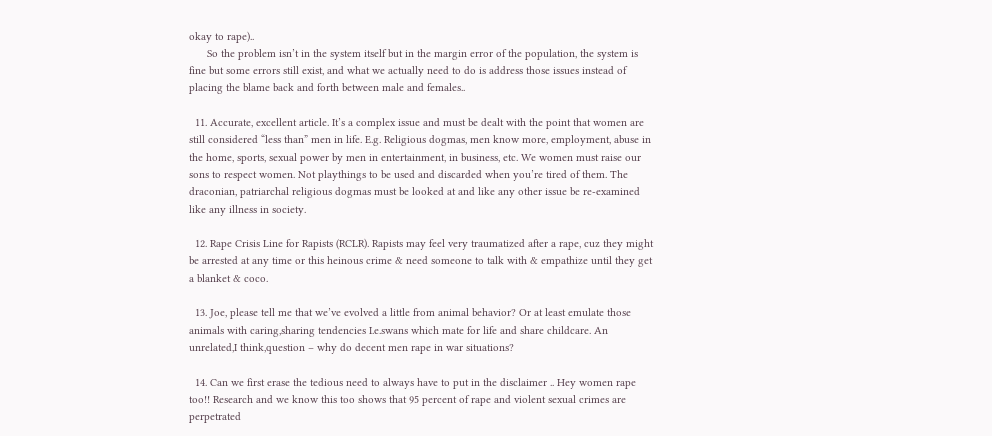okay to rape)..
      So the problem isn’t in the system itself but in the margin error of the population, the system is fine but some errors still exist, and what we actually need to do is address those issues instead of placing the blame back and forth between male and females..

  11. Accurate, excellent article. It’s a complex issue and must be dealt with the point that women are still considered “less than” men in life. E.g. Religious dogmas, men know more, employment, abuse in the home, sports, sexual power by men in entertainment, in business, etc. We women must raise our sons to respect women. Not playthings to be used and discarded when you’re tired of them. The draconian, patriarchal religious dogmas must be looked at and like any other issue be re-examined like any illness in society.

  12. Rape Crisis Line for Rapists (RCLR). Rapists may feel very traumatized after a rape, cuz they might be arrested at any time or this heinous crime & need someone to talk with & empathize until they get a blanket & coco.

  13. Joe, please tell me that we’ve evolved a little from animal behavior? Or at least emulate those animals with caring,sharing tendencies I.e.swans which mate for life and share childcare. An unrelated,I think,question – why do decent men rape in war situations?

  14. Can we first erase the tedious need to always have to put in the disclaimer .. Hey women rape too!! Research and we know this too shows that 95 percent of rape and violent sexual crimes are perpetrated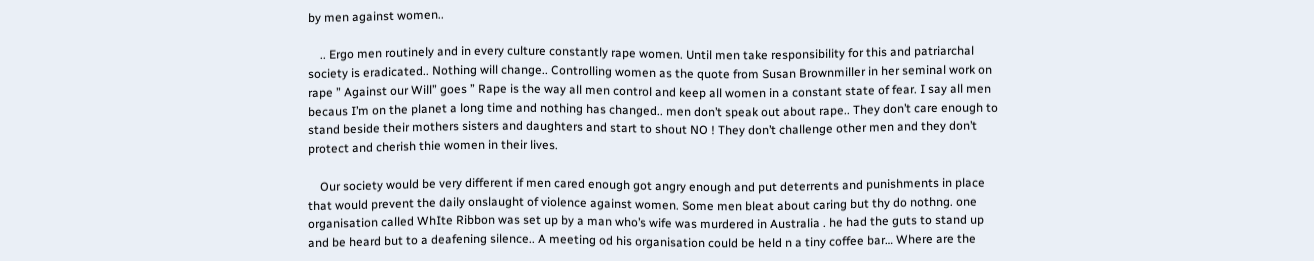by men against women..

    .. Ergo men routinely and in every culture constantly rape women. Until men take responsibility for this and patriarchal society is eradicated.. Nothing will change.. Controlling women as the quote from Susan Brownmiller in her seminal work on rape ” Against our Will” goes ” Rape is the way all men control and keep all women in a constant state of fear. I say all men becaus I’m on the planet a long time and nothing has changed.. men don’t speak out about rape.. They don’t care enough to stand beside their mothers sisters and daughters and start to shout NO ! They don’t challenge other men and they don’t protect and cherish thie women in their lives.

    Our society would be very different if men cared enough got angry enough and put deterrents and punishments in place that would prevent the daily onslaught of violence against women. Some men bleat about caring but thy do nothng. one organisation called WhIte Ribbon was set up by a man who’s wife was murdered in Australia . he had the guts to stand up and be heard but to a deafening silence.. A meeting od his organisation could be held n a tiny coffee bar… Where are the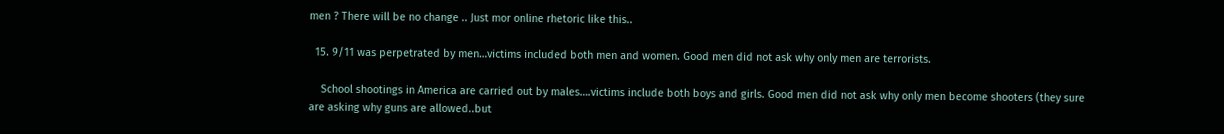men ? There will be no change .. Just mor online rhetoric like this..

  15. 9/11 was perpetrated by men…victims included both men and women. Good men did not ask why only men are terrorists.

    School shootings in America are carried out by males….victims include both boys and girls. Good men did not ask why only men become shooters (they sure are asking why guns are allowed..but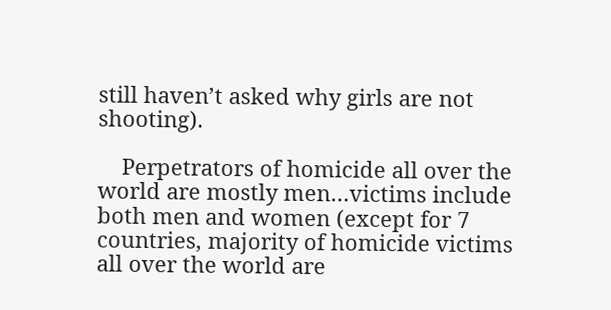still haven’t asked why girls are not shooting).

    Perpetrators of homicide all over the world are mostly men…victims include both men and women (except for 7 countries, majority of homicide victims all over the world are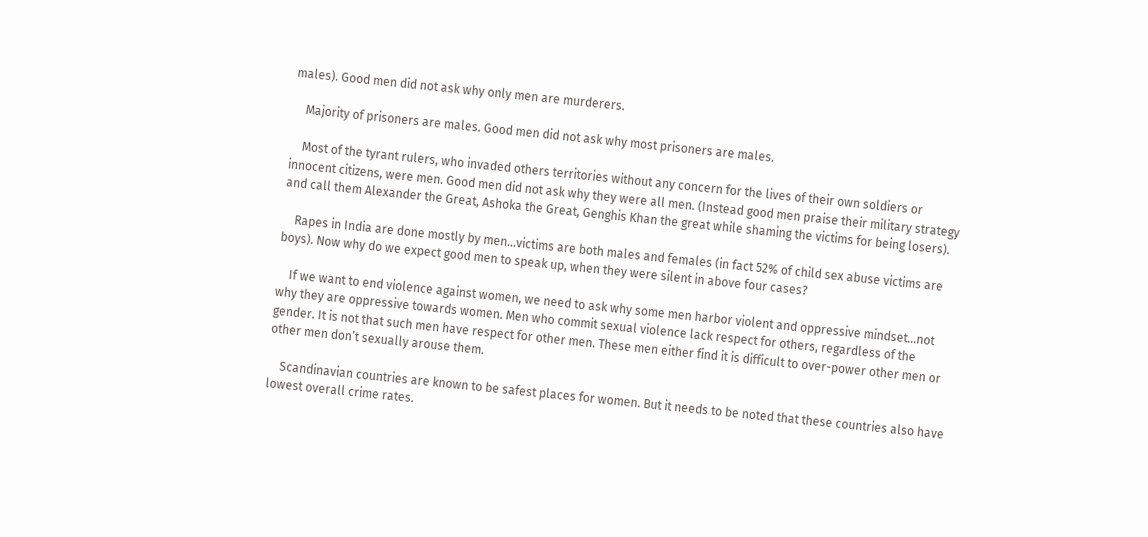males). Good men did not ask why only men are murderers.

    Majority of prisoners are males. Good men did not ask why most prisoners are males.

    Most of the tyrant rulers, who invaded others territories without any concern for the lives of their own soldiers or innocent citizens, were men. Good men did not ask why they were all men. (Instead good men praise their military strategy and call them Alexander the Great, Ashoka the Great, Genghis Khan the great while shaming the victims for being losers).

    Rapes in India are done mostly by men…victims are both males and females (in fact 52% of child sex abuse victims are boys). Now why do we expect good men to speak up, when they were silent in above four cases?

    If we want to end violence against women, we need to ask why some men harbor violent and oppressive mindset…not why they are oppressive towards women. Men who commit sexual violence lack respect for others, regardless of the gender. It is not that such men have respect for other men. These men either find it is difficult to over-power other men or other men don’t sexually arouse them.

    Scandinavian countries are known to be safest places for women. But it needs to be noted that these countries also have lowest overall crime rates.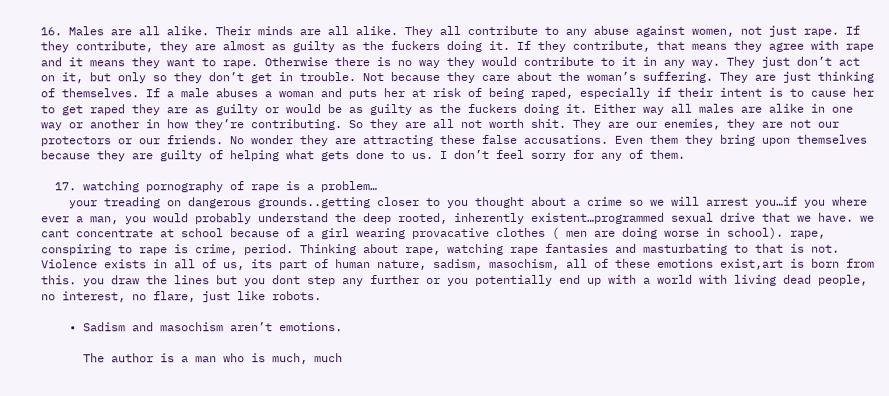16. Males are all alike. Their minds are all alike. They all contribute to any abuse against women, not just rape. If they contribute, they are almost as guilty as the fuckers doing it. If they contribute, that means they agree with rape and it means they want to rape. Otherwise there is no way they would contribute to it in any way. They just don’t act on it, but only so they don’t get in trouble. Not because they care about the woman’s suffering. They are just thinking of themselves. If a male abuses a woman and puts her at risk of being raped, especially if their intent is to cause her to get raped they are as guilty or would be as guilty as the fuckers doing it. Either way all males are alike in one way or another in how they’re contributing. So they are all not worth shit. They are our enemies, they are not our protectors or our friends. No wonder they are attracting these false accusations. Even them they bring upon themselves because they are guilty of helping what gets done to us. I don’t feel sorry for any of them.

  17. watching pornography of rape is a problem…
    your treading on dangerous grounds..getting closer to you thought about a crime so we will arrest you…if you where ever a man, you would probably understand the deep rooted, inherently existent…programmed sexual drive that we have. we cant concentrate at school because of a girl wearing provacative clothes ( men are doing worse in school). rape, conspiring to rape is crime, period. Thinking about rape, watching rape fantasies and masturbating to that is not. Violence exists in all of us, its part of human nature, sadism, masochism, all of these emotions exist,art is born from this. you draw the lines but you dont step any further or you potentially end up with a world with living dead people, no interest, no flare, just like robots.

    • Sadism and masochism aren’t emotions.

      The author is a man who is much, much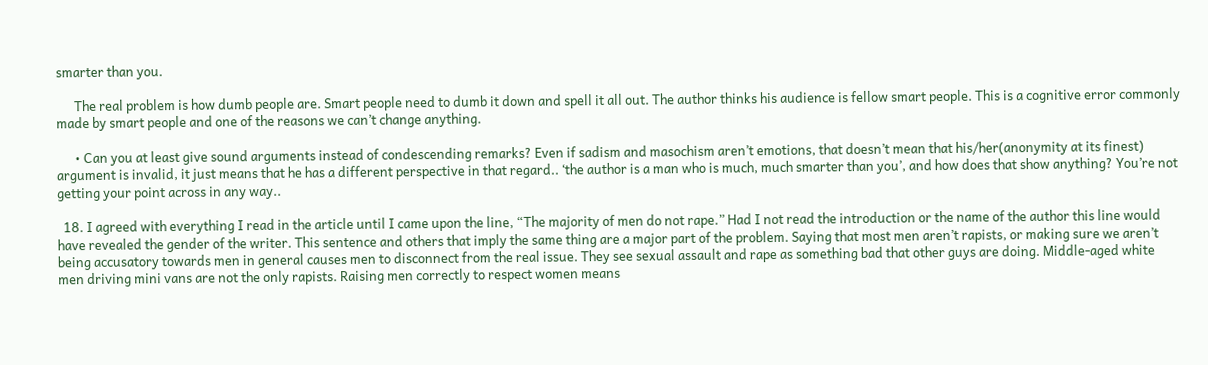smarter than you.

      The real problem is how dumb people are. Smart people need to dumb it down and spell it all out. The author thinks his audience is fellow smart people. This is a cognitive error commonly made by smart people and one of the reasons we can’t change anything.

      • Can you at least give sound arguments instead of condescending remarks? Even if sadism and masochism aren’t emotions, that doesn’t mean that his/her(anonymity at its finest) argument is invalid, it just means that he has a different perspective in that regard.. ‘the author is a man who is much, much smarter than you’, and how does that show anything? You’re not getting your point across in any way..

  18. I agreed with everything I read in the article until I came upon the line, “The majority of men do not rape.” Had I not read the introduction or the name of the author this line would have revealed the gender of the writer. This sentence and others that imply the same thing are a major part of the problem. Saying that most men aren’t rapists, or making sure we aren’t being accusatory towards men in general causes men to disconnect from the real issue. They see sexual assault and rape as something bad that other guys are doing. Middle-aged white men driving mini vans are not the only rapists. Raising men correctly to respect women means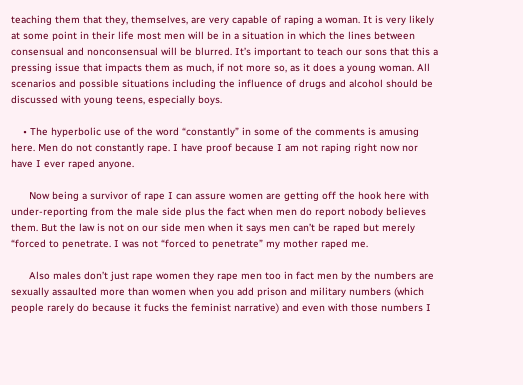teaching them that they, themselves, are very capable of raping a woman. It is very likely at some point in their life most men will be in a situation in which the lines between consensual and nonconsensual will be blurred. It’s important to teach our sons that this a pressing issue that impacts them as much, if not more so, as it does a young woman. All scenarios and possible situations including the influence of drugs and alcohol should be discussed with young teens, especially boys.

    • The hyperbolic use of the word “constantly” in some of the comments is amusing here. Men do not constantly rape. I have proof because I am not raping right now nor have I ever raped anyone.

      Now being a survivor of rape I can assure women are getting off the hook here with under-reporting from the male side plus the fact when men do report nobody believes them. But the law is not on our side men when it says men can’t be raped but merely “forced to penetrate. I was not “forced to penetrate” my mother raped me.

      Also males don’t just rape women they rape men too in fact men by the numbers are sexually assaulted more than women when you add prison and military numbers (which people rarely do because it fucks the feminist narrative) and even with those numbers I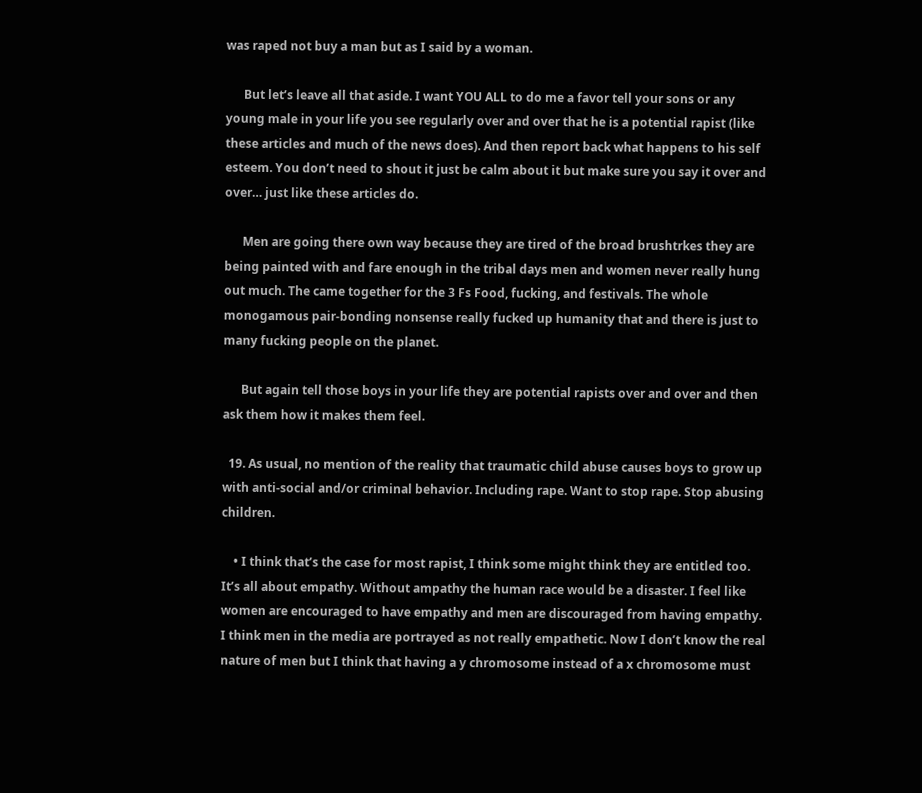was raped not buy a man but as I said by a woman.

      But let’s leave all that aside. I want YOU ALL to do me a favor tell your sons or any young male in your life you see regularly over and over that he is a potential rapist (like these articles and much of the news does). And then report back what happens to his self esteem. You don’t need to shout it just be calm about it but make sure you say it over and over… just like these articles do.

      Men are going there own way because they are tired of the broad brushtrkes they are being painted with and fare enough in the tribal days men and women never really hung out much. The came together for the 3 Fs Food, fucking, and festivals. The whole monogamous pair-bonding nonsense really fucked up humanity that and there is just to many fucking people on the planet.

      But again tell those boys in your life they are potential rapists over and over and then ask them how it makes them feel.

  19. As usual, no mention of the reality that traumatic child abuse causes boys to grow up with anti-social and/or criminal behavior. Including rape. Want to stop rape. Stop abusing children.

    • I think that’s the case for most rapist, I think some might think they are entitled too. It’s all about empathy. Without ampathy the human race would be a disaster. I feel like women are encouraged to have empathy and men are discouraged from having empathy. I think men in the media are portrayed as not really empathetic. Now I don’t know the real nature of men but I think that having a y chromosome instead of a x chromosome must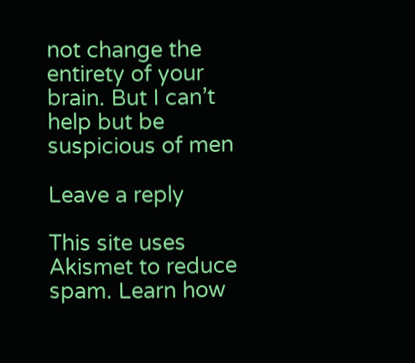not change the entirety of your brain. But I can’t help but be suspicious of men

Leave a reply

This site uses Akismet to reduce spam. Learn how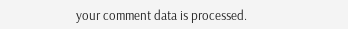your comment data is processed.